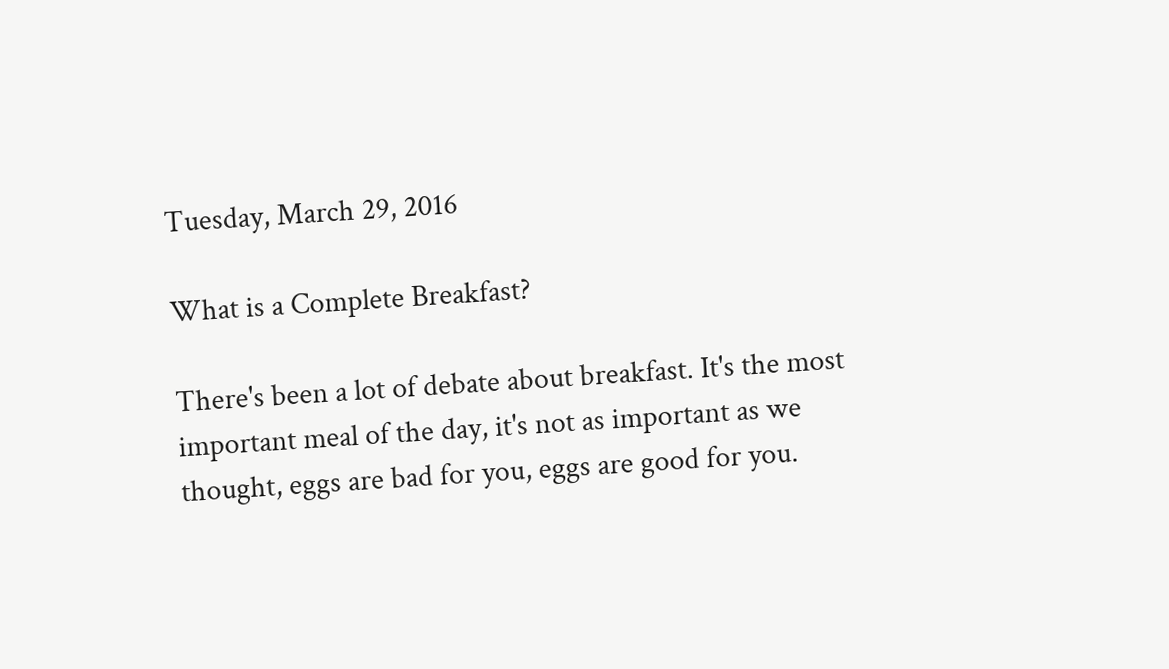Tuesday, March 29, 2016

What is a Complete Breakfast?

There's been a lot of debate about breakfast. It's the most important meal of the day, it's not as important as we thought, eggs are bad for you, eggs are good for you.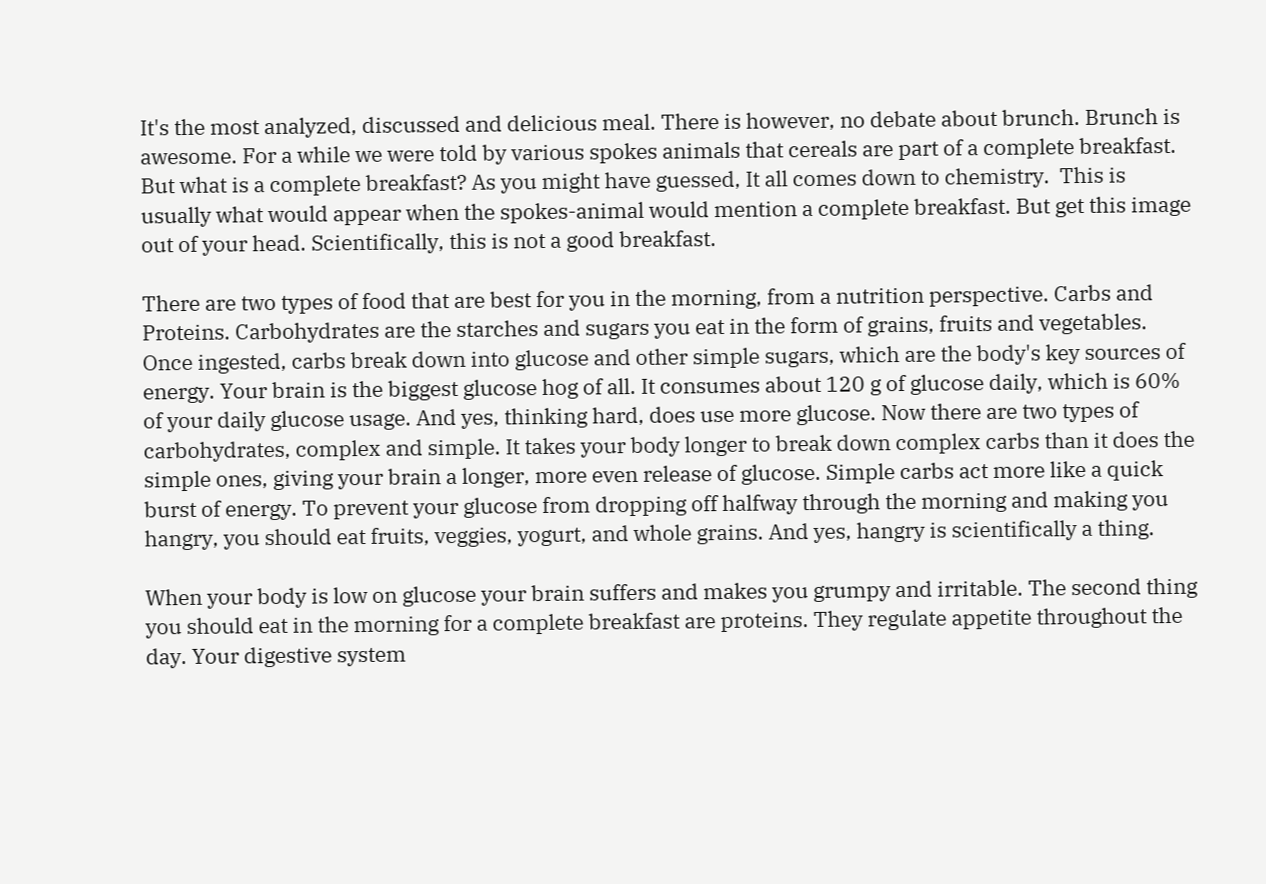It's the most analyzed, discussed and delicious meal. There is however, no debate about brunch. Brunch is awesome. For a while we were told by various spokes animals that cereals are part of a complete breakfast. But what is a complete breakfast? As you might have guessed, It all comes down to chemistry.  This is usually what would appear when the spokes-animal would mention a complete breakfast. But get this image out of your head. Scientifically, this is not a good breakfast.

There are two types of food that are best for you in the morning, from a nutrition perspective. Carbs and Proteins. Carbohydrates are the starches and sugars you eat in the form of grains, fruits and vegetables. Once ingested, carbs break down into glucose and other simple sugars, which are the body's key sources of energy. Your brain is the biggest glucose hog of all. It consumes about 120 g of glucose daily, which is 60% of your daily glucose usage. And yes, thinking hard, does use more glucose. Now there are two types of carbohydrates, complex and simple. It takes your body longer to break down complex carbs than it does the simple ones, giving your brain a longer, more even release of glucose. Simple carbs act more like a quick burst of energy. To prevent your glucose from dropping off halfway through the morning and making you hangry, you should eat fruits, veggies, yogurt, and whole grains. And yes, hangry is scientifically a thing.

When your body is low on glucose your brain suffers and makes you grumpy and irritable. The second thing you should eat in the morning for a complete breakfast are proteins. They regulate appetite throughout the day. Your digestive system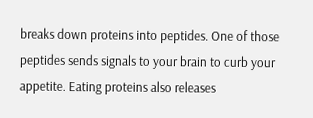breaks down proteins into peptides. One of those peptides sends signals to your brain to curb your appetite. Eating proteins also releases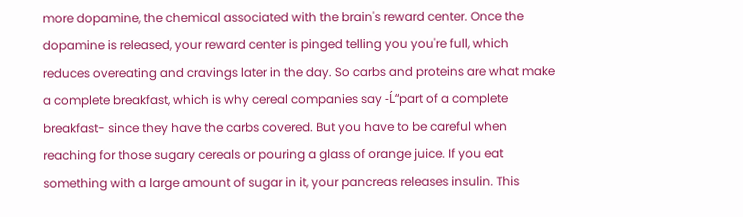more dopamine, the chemical associated with the brain's reward center. Once the dopamine is released, your reward center is pinged telling you you're full, which reduces overeating and cravings later in the day. So carbs and proteins are what make a complete breakfast, which is why cereal companies say -Ĺ“part of a complete breakfast- since they have the carbs covered. But you have to be careful when reaching for those sugary cereals or pouring a glass of orange juice. If you eat something with a large amount of sugar in it, your pancreas releases insulin. This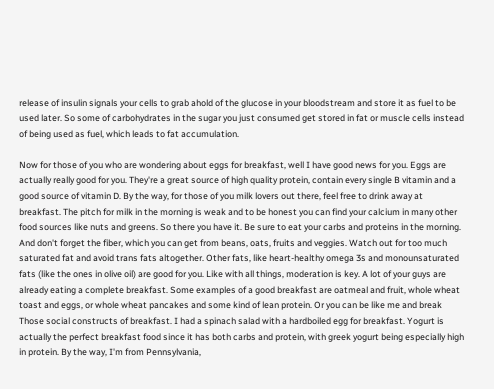release of insulin signals your cells to grab ahold of the glucose in your bloodstream and store it as fuel to be used later. So some of carbohydrates in the sugar you just consumed get stored in fat or muscle cells instead of being used as fuel, which leads to fat accumulation.

Now for those of you who are wondering about eggs for breakfast, well I have good news for you. Eggs are actually really good for you. They're a great source of high quality protein, contain every single B vitamin and a good source of vitamin D. By the way, for those of you milk lovers out there, feel free to drink away at breakfast. The pitch for milk in the morning is weak and to be honest you can find your calcium in many other food sources like nuts and greens. So there you have it. Be sure to eat your carbs and proteins in the morning. And don't forget the fiber, which you can get from beans, oats, fruits and veggies. Watch out for too much saturated fat and avoid trans fats altogether. Other fats, like heart-healthy omega 3s and monounsaturated fats (like the ones in olive oil) are good for you. Like with all things, moderation is key. A lot of your guys are already eating a complete breakfast. Some examples of a good breakfast are oatmeal and fruit, whole wheat toast and eggs, or whole wheat pancakes and some kind of lean protein. Or you can be like me and break Those social constructs of breakfast. I had a spinach salad with a hardboiled egg for breakfast. Yogurt is actually the perfect breakfast food since it has both carbs and protein, with greek yogurt being especially high in protein. By the way, I'm from Pennsylvania,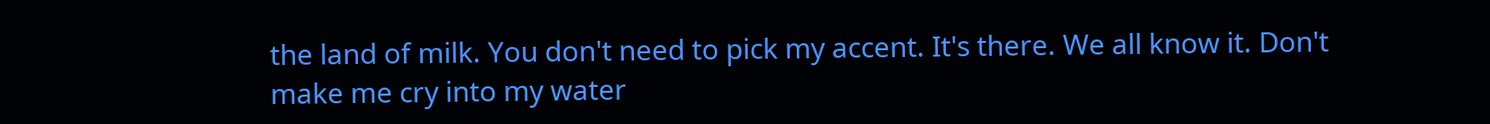the land of milk. You don't need to pick my accent. It's there. We all know it. Don't make me cry into my water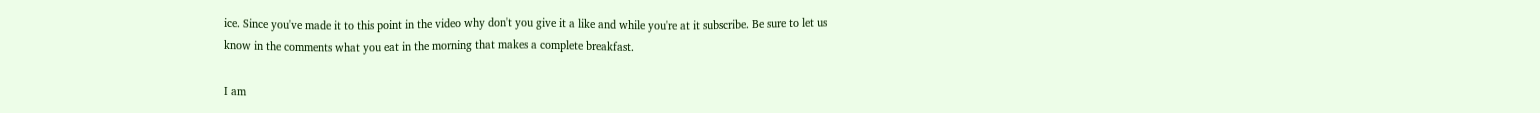ice. Since you've made it to this point in the video why don't you give it a like and while you're at it subscribe. Be sure to let us know in the comments what you eat in the morning that makes a complete breakfast.

I am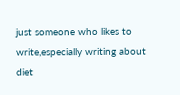just someone who likes to write,especially writing about diet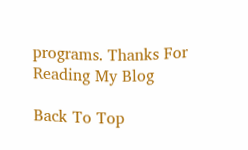programs. Thanks For Reading My Blog

Back To Top